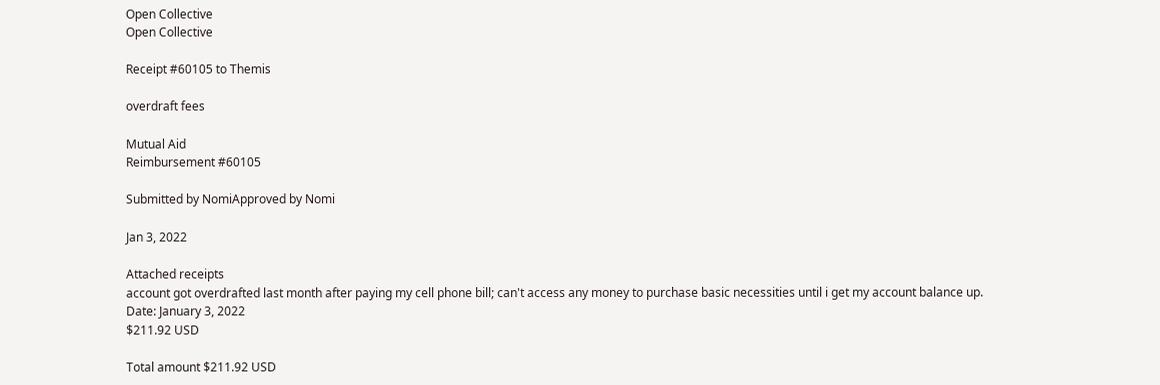Open Collective
Open Collective

Receipt #60105 to Themis

overdraft fees

Mutual Aid
Reimbursement #60105

Submitted by NomiApproved by Nomi

Jan 3, 2022

Attached receipts
account got overdrafted last month after paying my cell phone bill; can't access any money to purchase basic necessities until i get my account balance up.
Date: January 3, 2022
$211.92 USD

Total amount $211.92 USD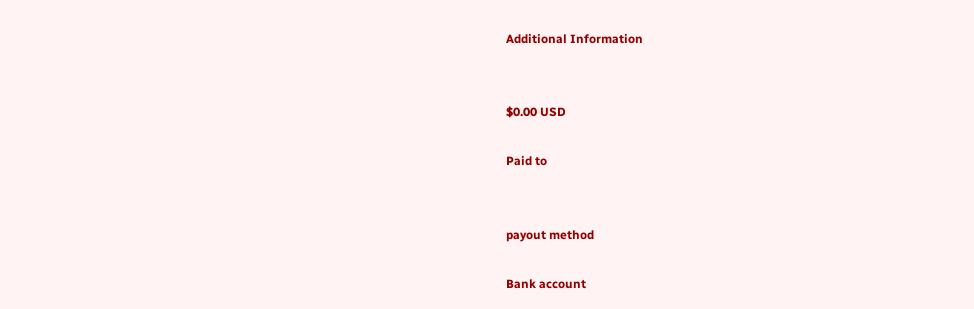Additional Information


$0.00 USD

Paid to


payout method

Bank account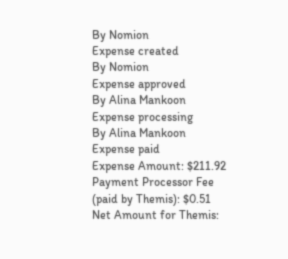By Nomion
Expense created
By Nomion
Expense approved
By Alina Mankoon
Expense processing
By Alina Mankoon
Expense paid
Expense Amount: $211.92
Payment Processor Fee (paid by Themis): $0.51
Net Amount for Themis: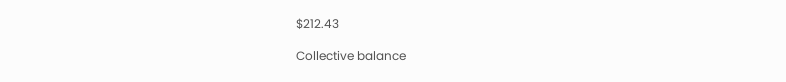$212.43

Collective balance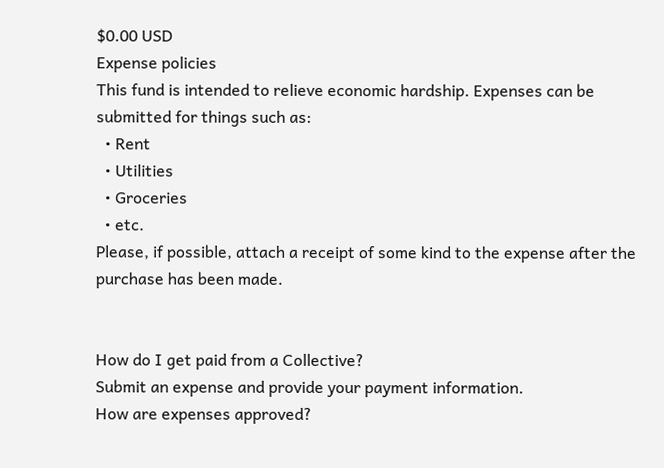$0.00 USD
Expense policies
This fund is intended to relieve economic hardship. Expenses can be submitted for things such as:
  • Rent
  • Utilities
  • Groceries
  • etc.
Please, if possible, attach a receipt of some kind to the expense after the purchase has been made.


How do I get paid from a Collective?
Submit an expense and provide your payment information.
How are expenses approved?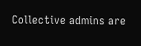Collective admins are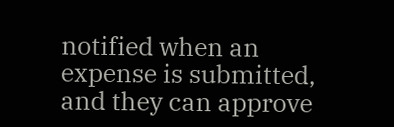notified when an expense is submitted, and they can approve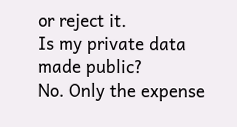or reject it.
Is my private data made public?
No. Only the expense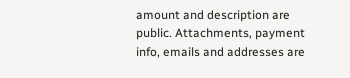amount and description are public. Attachments, payment info, emails and addresses are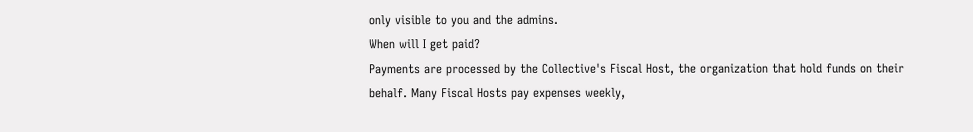only visible to you and the admins.
When will I get paid?
Payments are processed by the Collective's Fiscal Host, the organization that hold funds on their behalf. Many Fiscal Hosts pay expenses weekly,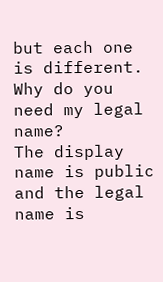but each one is different.
Why do you need my legal name?
The display name is public and the legal name is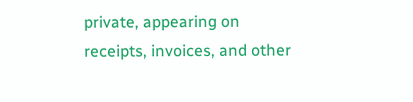private, appearing on receipts, invoices, and other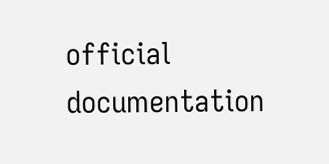official documentation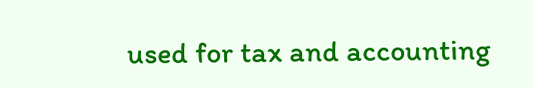used for tax and accounting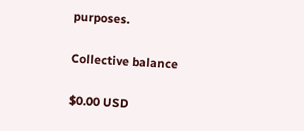purposes.

Collective balance

$0.00 USD